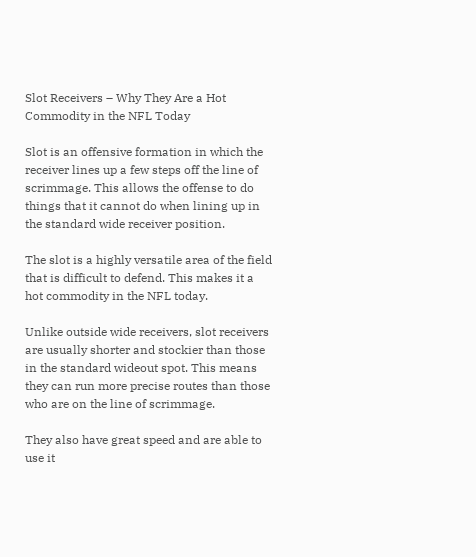Slot Receivers – Why They Are a Hot Commodity in the NFL Today

Slot is an offensive formation in which the receiver lines up a few steps off the line of scrimmage. This allows the offense to do things that it cannot do when lining up in the standard wide receiver position.

The slot is a highly versatile area of the field that is difficult to defend. This makes it a hot commodity in the NFL today.

Unlike outside wide receivers, slot receivers are usually shorter and stockier than those in the standard wideout spot. This means they can run more precise routes than those who are on the line of scrimmage.

They also have great speed and are able to use it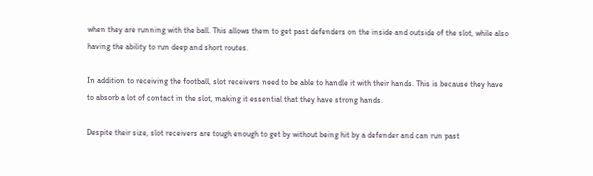when they are running with the ball. This allows them to get past defenders on the inside and outside of the slot, while also having the ability to run deep and short routes.

In addition to receiving the football, slot receivers need to be able to handle it with their hands. This is because they have to absorb a lot of contact in the slot, making it essential that they have strong hands.

Despite their size, slot receivers are tough enough to get by without being hit by a defender and can run past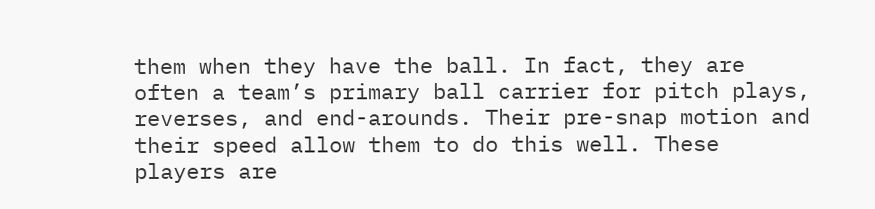them when they have the ball. In fact, they are often a team’s primary ball carrier for pitch plays, reverses, and end-arounds. Their pre-snap motion and their speed allow them to do this well. These players are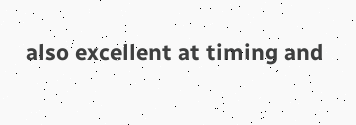also excellent at timing and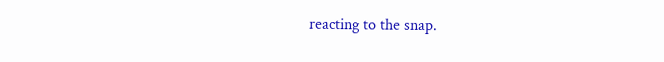reacting to the snap.